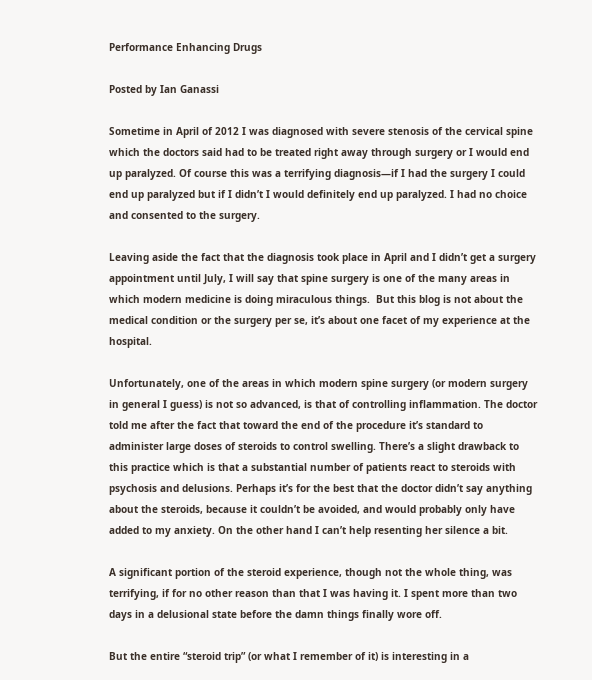Performance Enhancing Drugs

Posted by Ian Ganassi

Sometime in April of 2012 I was diagnosed with severe stenosis of the cervical spine which the doctors said had to be treated right away through surgery or I would end up paralyzed. Of course this was a terrifying diagnosis—if I had the surgery I could end up paralyzed but if I didn’t I would definitely end up paralyzed. I had no choice and consented to the surgery.

Leaving aside the fact that the diagnosis took place in April and I didn’t get a surgery appointment until July, I will say that spine surgery is one of the many areas in which modern medicine is doing miraculous things.  But this blog is not about the medical condition or the surgery per se, it’s about one facet of my experience at the hospital.

Unfortunately, one of the areas in which modern spine surgery (or modern surgery in general I guess) is not so advanced, is that of controlling inflammation. The doctor told me after the fact that toward the end of the procedure it’s standard to administer large doses of steroids to control swelling. There’s a slight drawback to this practice which is that a substantial number of patients react to steroids with psychosis and delusions. Perhaps it’s for the best that the doctor didn’t say anything about the steroids, because it couldn’t be avoided, and would probably only have added to my anxiety. On the other hand I can’t help resenting her silence a bit.

A significant portion of the steroid experience, though not the whole thing, was terrifying, if for no other reason than that I was having it. I spent more than two days in a delusional state before the damn things finally wore off.

But the entire “steroid trip” (or what I remember of it) is interesting in a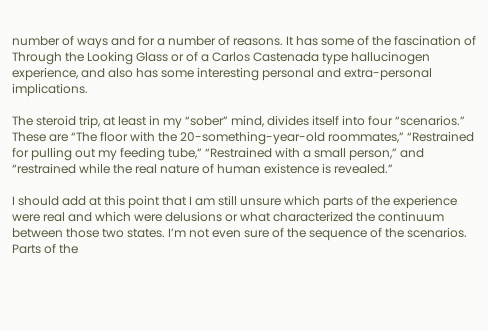number of ways and for a number of reasons. It has some of the fascination of Through the Looking Glass or of a Carlos Castenada type hallucinogen experience, and also has some interesting personal and extra-personal implications.

The steroid trip, at least in my “sober” mind, divides itself into four “scenarios.” These are “The floor with the 20-something-year-old roommates,” “Restrained for pulling out my feeding tube,” “Restrained with a small person,” and “restrained while the real nature of human existence is revealed.”

I should add at this point that I am still unsure which parts of the experience were real and which were delusions or what characterized the continuum between those two states. I’m not even sure of the sequence of the scenarios. Parts of the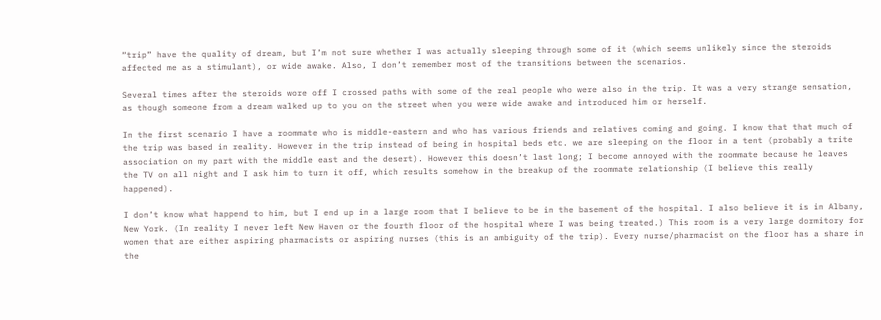“trip” have the quality of dream, but I’m not sure whether I was actually sleeping through some of it (which seems unlikely since the steroids affected me as a stimulant), or wide awake. Also, I don’t remember most of the transitions between the scenarios.

Several times after the steroids wore off I crossed paths with some of the real people who were also in the trip. It was a very strange sensation, as though someone from a dream walked up to you on the street when you were wide awake and introduced him or herself.

In the first scenario I have a roommate who is middle-eastern and who has various friends and relatives coming and going. I know that that much of the trip was based in reality. However in the trip instead of being in hospital beds etc. we are sleeping on the floor in a tent (probably a trite association on my part with the middle east and the desert). However this doesn’t last long; I become annoyed with the roommate because he leaves the TV on all night and I ask him to turn it off, which results somehow in the breakup of the roommate relationship (I believe this really happened).

I don’t know what happend to him, but I end up in a large room that I believe to be in the basement of the hospital. I also believe it is in Albany, New York. (In reality I never left New Haven or the fourth floor of the hospital where I was being treated.) This room is a very large dormitory for women that are either aspiring pharmacists or aspiring nurses (this is an ambiguity of the trip). Every nurse/pharmacist on the floor has a share in the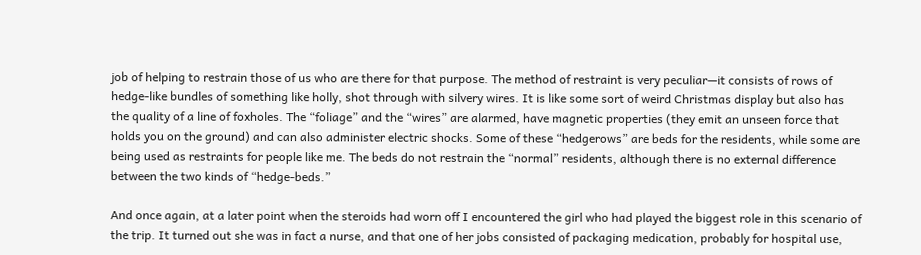job of helping to restrain those of us who are there for that purpose. The method of restraint is very peculiar—it consists of rows of hedge-like bundles of something like holly, shot through with silvery wires. It is like some sort of weird Christmas display but also has the quality of a line of foxholes. The “foliage” and the “wires” are alarmed, have magnetic properties (they emit an unseen force that holds you on the ground) and can also administer electric shocks. Some of these “hedgerows” are beds for the residents, while some are being used as restraints for people like me. The beds do not restrain the “normal” residents, although there is no external difference between the two kinds of “hedge-beds.”

And once again, at a later point when the steroids had worn off I encountered the girl who had played the biggest role in this scenario of the trip. It turned out she was in fact a nurse, and that one of her jobs consisted of packaging medication, probably for hospital use,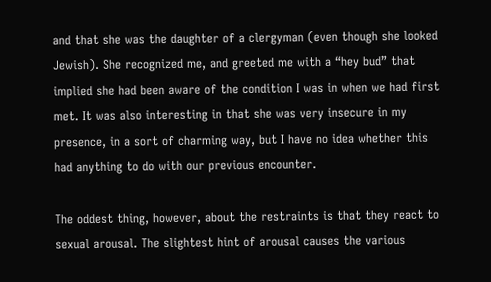and that she was the daughter of a clergyman (even though she looked Jewish). She recognized me, and greeted me with a “hey bud” that implied she had been aware of the condition I was in when we had first met. It was also interesting in that she was very insecure in my presence, in a sort of charming way, but I have no idea whether this had anything to do with our previous encounter.

The oddest thing, however, about the restraints is that they react to sexual arousal. The slightest hint of arousal causes the various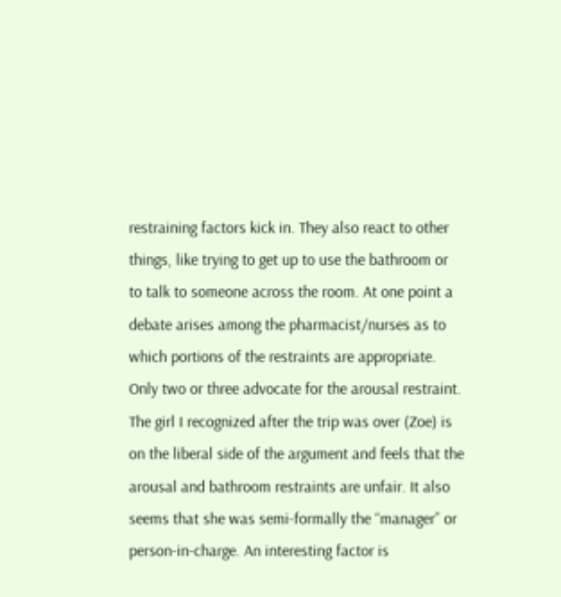restraining factors kick in. They also react to other things, like trying to get up to use the bathroom or to talk to someone across the room. At one point a debate arises among the pharmacist/nurses as to which portions of the restraints are appropriate. Only two or three advocate for the arousal restraint. The girl I recognized after the trip was over (Zoe) is on the liberal side of the argument and feels that the arousal and bathroom restraints are unfair. It also seems that she was semi-formally the “manager” or person-in-charge. An interesting factor is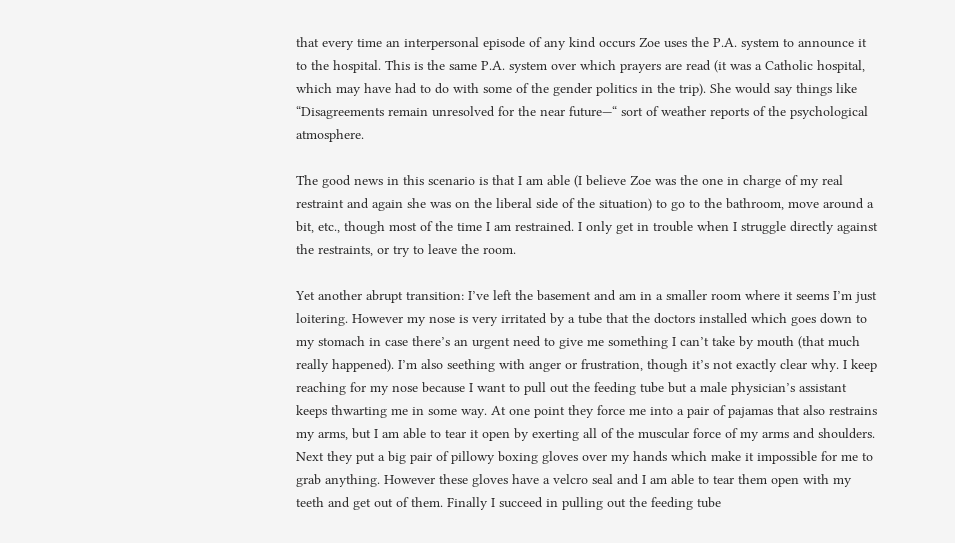that every time an interpersonal episode of any kind occurs Zoe uses the P.A. system to announce it to the hospital. This is the same P.A. system over which prayers are read (it was a Catholic hospital, which may have had to do with some of the gender politics in the trip). She would say things like “Disagreements remain unresolved for the near future—“ sort of weather reports of the psychological atmosphere.

The good news in this scenario is that I am able (I believe Zoe was the one in charge of my real restraint and again she was on the liberal side of the situation) to go to the bathroom, move around a bit, etc., though most of the time I am restrained. I only get in trouble when I struggle directly against the restraints, or try to leave the room.

Yet another abrupt transition: I’ve left the basement and am in a smaller room where it seems I’m just loitering. However my nose is very irritated by a tube that the doctors installed which goes down to my stomach in case there’s an urgent need to give me something I can’t take by mouth (that much really happened). I’m also seething with anger or frustration, though it’s not exactly clear why. I keep reaching for my nose because I want to pull out the feeding tube but a male physician’s assistant keeps thwarting me in some way. At one point they force me into a pair of pajamas that also restrains my arms, but I am able to tear it open by exerting all of the muscular force of my arms and shoulders. Next they put a big pair of pillowy boxing gloves over my hands which make it impossible for me to grab anything. However these gloves have a velcro seal and I am able to tear them open with my teeth and get out of them. Finally I succeed in pulling out the feeding tube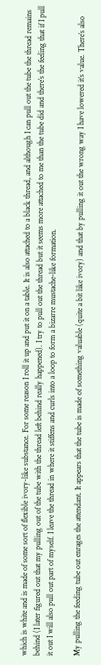which is white and is made of some sort of flexible ivory-like substance. For some reason I roll it up and put it on a table. It is also attached to a black thread, and although I can pull out the tube the thread remains behind (I later figured out that my pulling out of the tube with the thread left behind really happened). I try to pull out the thread but it seems more attached to me than the tube did and there’s the feeling that if I pull it out I will also pull out part of myself. I leave the thread in where it stiffens and curls into a loop to form a bizarre mustache-like formation.

My pulling the feeding tube out enrages the attendant. It appears that the tube is made of something valuable (quite a bit like ivory) and that by pulling it out the wrong way I have lowered it’s value. There’s also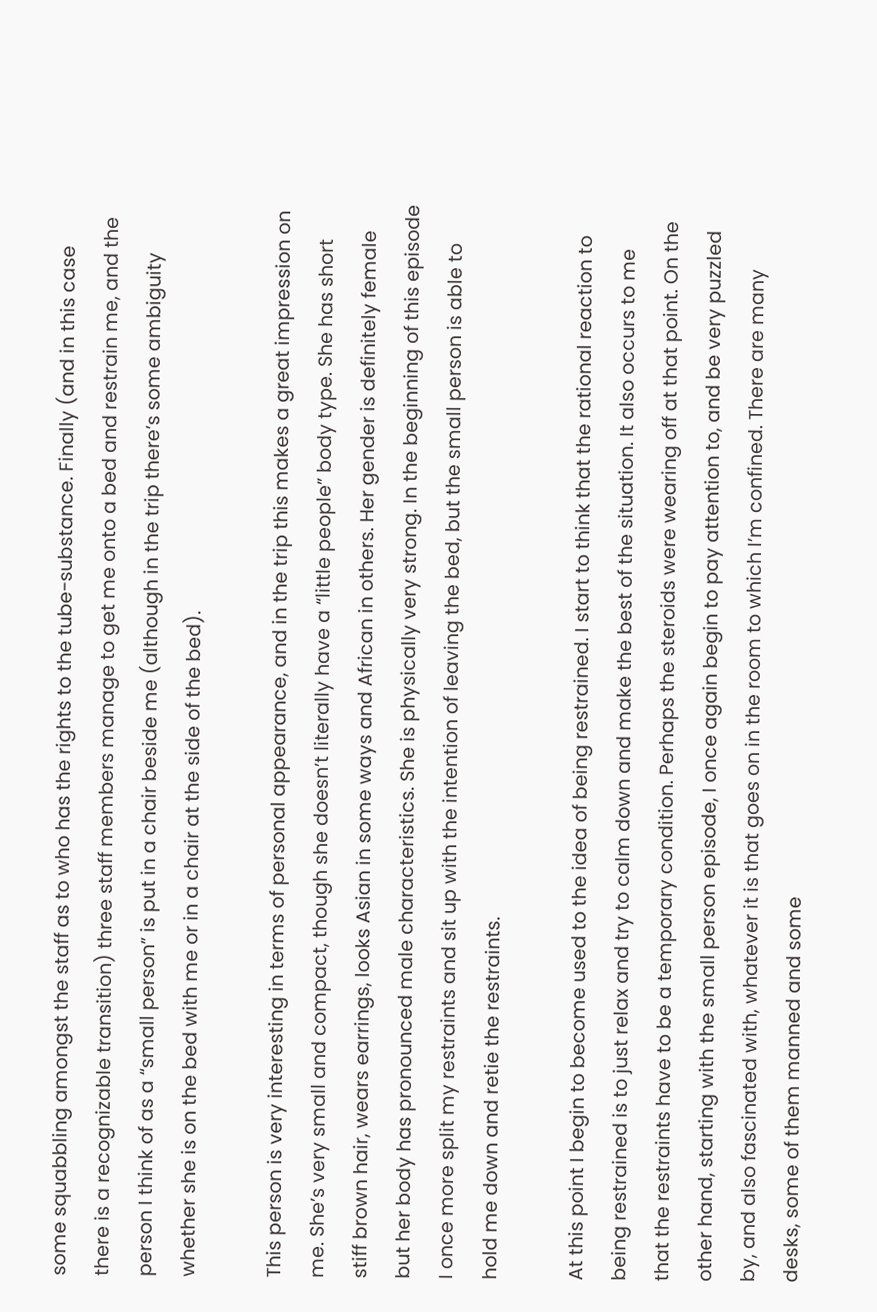some squabbling amongst the staff as to who has the rights to the tube-substance. Finally (and in this case there is a recognizable transition) three staff members manage to get me onto a bed and restrain me, and the person I think of as a “small person” is put in a chair beside me (although in the trip there’s some ambiguity whether she is on the bed with me or in a chair at the side of the bed).

This person is very interesting in terms of personal appearance, and in the trip this makes a great impression on me. She’s very small and compact, though she doesn’t literally have a “little people” body type. She has short stiff brown hair, wears earrings, looks Asian in some ways and African in others. Her gender is definitely female but her body has pronounced male characteristics. She is physically very strong. In the beginning of this episode I once more split my restraints and sit up with the intention of leaving the bed, but the small person is able to hold me down and retie the restraints.

At this point I begin to become used to the idea of being restrained. I start to think that the rational reaction to being restrained is to just relax and try to calm down and make the best of the situation. It also occurs to me that the restraints have to be a temporary condition. Perhaps the steroids were wearing off at that point. On the other hand, starting with the small person episode, I once again begin to pay attention to, and be very puzzled by, and also fascinated with, whatever it is that goes on in the room to which I’m confined. There are many desks, some of them manned and some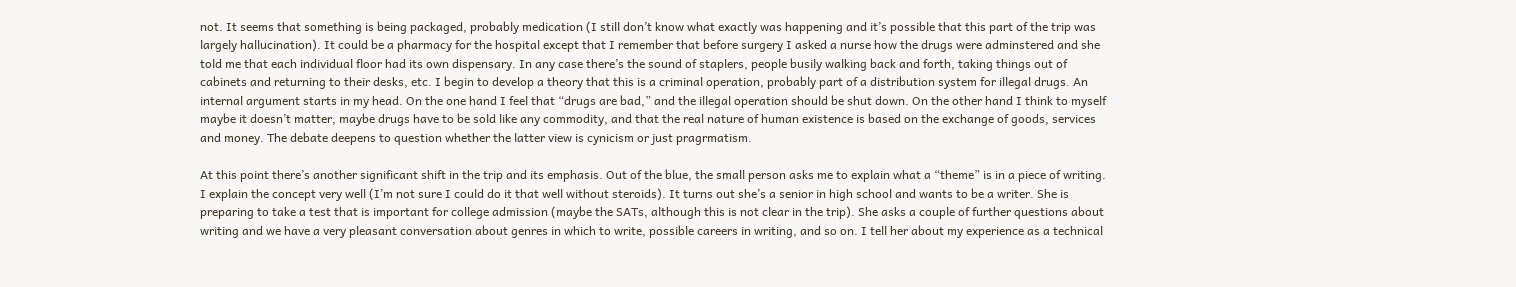not. It seems that something is being packaged, probably medication (I still don’t know what exactly was happening and it’s possible that this part of the trip was largely hallucination). It could be a pharmacy for the hospital except that I remember that before surgery I asked a nurse how the drugs were adminstered and she told me that each individual floor had its own dispensary. In any case there’s the sound of staplers, people busily walking back and forth, taking things out of cabinets and returning to their desks, etc. I begin to develop a theory that this is a criminal operation, probably part of a distribution system for illegal drugs. An internal argument starts in my head. On the one hand I feel that “drugs are bad,” and the illegal operation should be shut down. On the other hand I think to myself maybe it doesn’t matter, maybe drugs have to be sold like any commodity, and that the real nature of human existence is based on the exchange of goods, services and money. The debate deepens to question whether the latter view is cynicism or just pragrmatism.

At this point there’s another significant shift in the trip and its emphasis. Out of the blue, the small person asks me to explain what a “theme” is in a piece of writing. I explain the concept very well (I’m not sure I could do it that well without steroids). It turns out she’s a senior in high school and wants to be a writer. She is preparing to take a test that is important for college admission (maybe the SATs, although this is not clear in the trip). She asks a couple of further questions about writing and we have a very pleasant conversation about genres in which to write, possible careers in writing, and so on. I tell her about my experience as a technical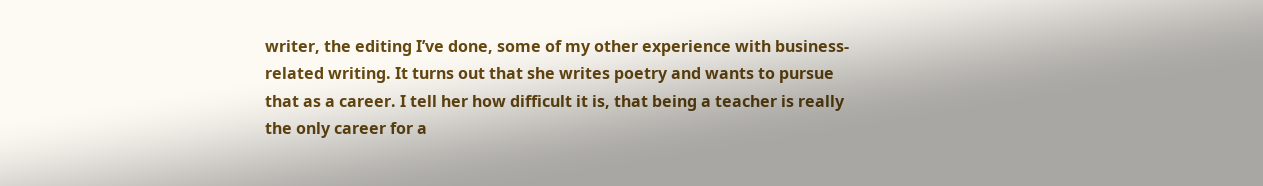writer, the editing I’ve done, some of my other experience with business-related writing. It turns out that she writes poetry and wants to pursue that as a career. I tell her how difficult it is, that being a teacher is really the only career for a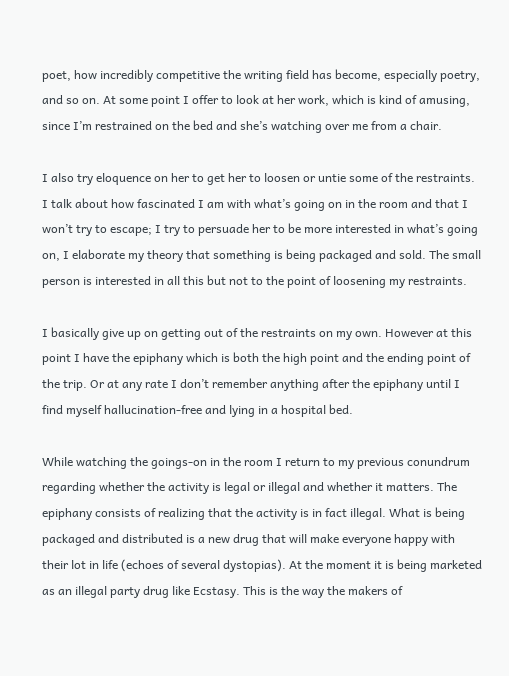poet, how incredibly competitive the writing field has become, especially poetry, and so on. At some point I offer to look at her work, which is kind of amusing, since I’m restrained on the bed and she’s watching over me from a chair.

I also try eloquence on her to get her to loosen or untie some of the restraints. I talk about how fascinated I am with what’s going on in the room and that I won’t try to escape; I try to persuade her to be more interested in what’s going on, I elaborate my theory that something is being packaged and sold. The small person is interested in all this but not to the point of loosening my restraints.

I basically give up on getting out of the restraints on my own. However at this point I have the epiphany which is both the high point and the ending point of the trip. Or at any rate I don’t remember anything after the epiphany until I find myself hallucination-free and lying in a hospital bed.

While watching the goings-on in the room I return to my previous conundrum regarding whether the activity is legal or illegal and whether it matters. The epiphany consists of realizing that the activity is in fact illegal. What is being packaged and distributed is a new drug that will make everyone happy with their lot in life (echoes of several dystopias). At the moment it is being marketed as an illegal party drug like Ecstasy. This is the way the makers of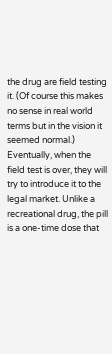the drug are field testing it. (Of course this makes no sense in real world terms but in the vision it seemed normal.) Eventually, when the field test is over, they will try to introduce it to the legal market. Unlike a recreational drug, the pill is a one-time dose that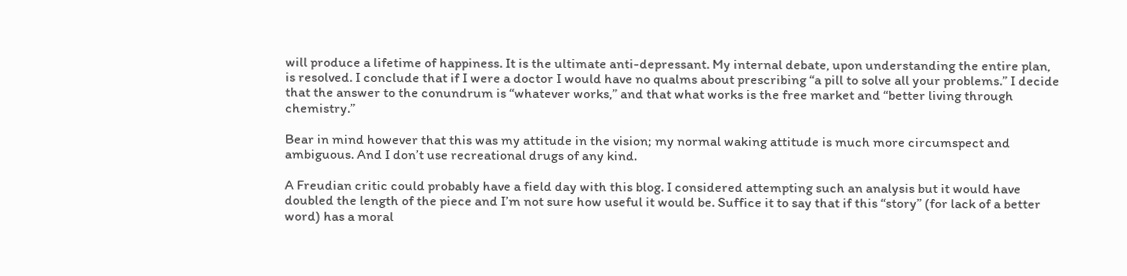will produce a lifetime of happiness. It is the ultimate anti-depressant. My internal debate, upon understanding the entire plan, is resolved. I conclude that if I were a doctor I would have no qualms about prescribing “a pill to solve all your problems.” I decide that the answer to the conundrum is “whatever works,” and that what works is the free market and “better living through chemistry.”

Bear in mind however that this was my attitude in the vision; my normal waking attitude is much more circumspect and ambiguous. And I don’t use recreational drugs of any kind.

A Freudian critic could probably have a field day with this blog. I considered attempting such an analysis but it would have doubled the length of the piece and I’m not sure how useful it would be. Suffice it to say that if this “story” (for lack of a better word) has a moral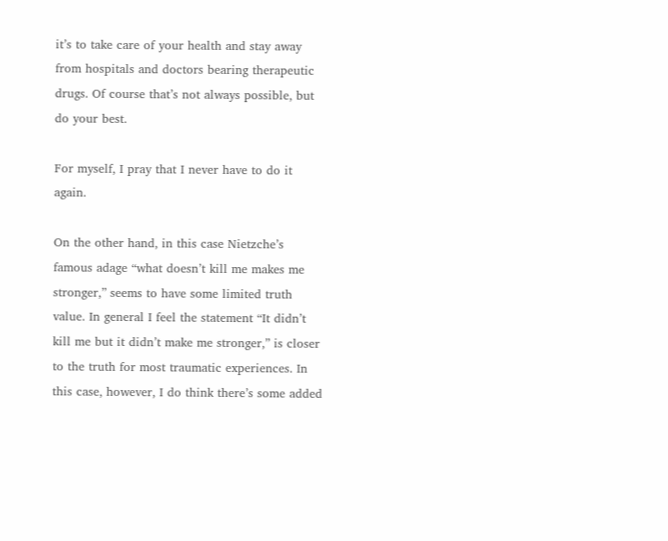it’s to take care of your health and stay away from hospitals and doctors bearing therapeutic drugs. Of course that’s not always possible, but do your best.

For myself, I pray that I never have to do it again.

On the other hand, in this case Nietzche’s famous adage “what doesn’t kill me makes me stronger,” seems to have some limited truth value. In general I feel the statement “It didn’t kill me but it didn’t make me stronger,” is closer to the truth for most traumatic experiences. In this case, however, I do think there’s some added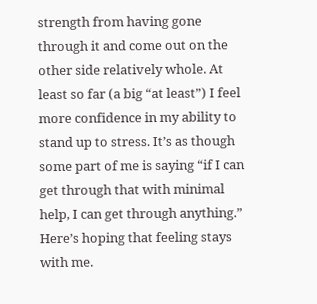strength from having gone through it and come out on the other side relatively whole. At least so far (a big “at least”) I feel more confidence in my ability to stand up to stress. It’s as though some part of me is saying “if I can get through that with minimal help, I can get through anything.” Here’s hoping that feeling stays with me.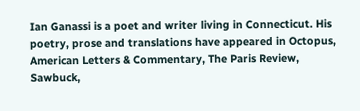Ian Ganassi is a poet and writer living in Connecticut. His poetry, prose and translations have appeared in Octopus, American Letters & Commentary, The Paris Review, Sawbuck,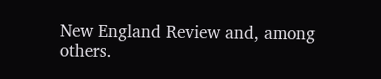New England Review and, among others.